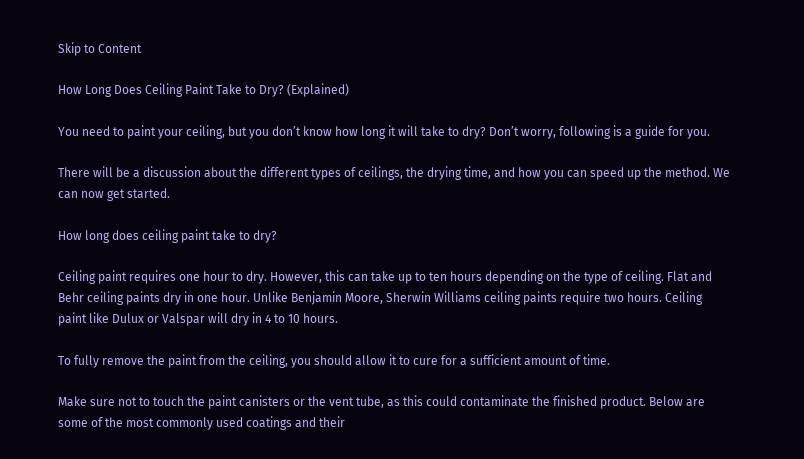Skip to Content

How Long Does Ceiling Paint Take to Dry? (Explained)

You need to paint your ceiling, but you don’t know how long it will take to dry? Don’t worry, following is a guide for you.

There will be a discussion about the different types of ceilings, the drying time, and how you can speed up the method. We can now get started.

How long does ceiling paint take to dry?

Ceiling paint requires one hour to dry. However, this can take up to ten hours depending on the type of ceiling. Flat and Behr ceiling paints dry in one hour. Unlike Benjamin Moore, Sherwin Williams ceiling paints require two hours. Ceiling paint like Dulux or Valspar will dry in 4 to 10 hours.

To fully remove the paint from the ceiling, you should allow it to cure for a sufficient amount of time.

Make sure not to touch the paint canisters or the vent tube, as this could contaminate the finished product. Below are some of the most commonly used coatings and their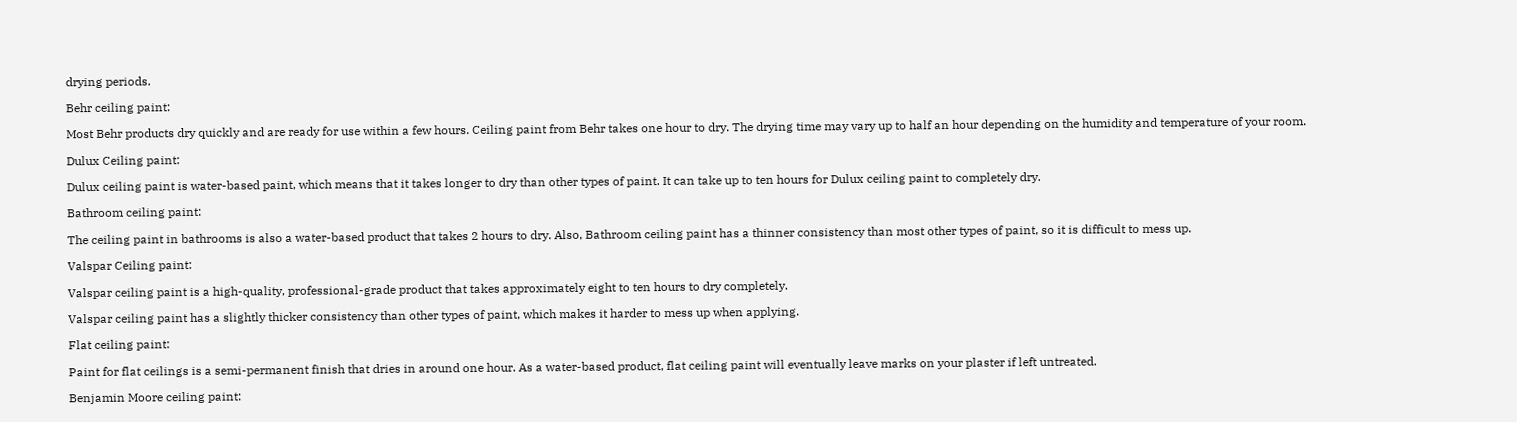drying periods.

Behr ceiling paint:

Most Behr products dry quickly and are ready for use within a few hours. Ceiling paint from Behr takes one hour to dry. The drying time may vary up to half an hour depending on the humidity and temperature of your room.

Dulux Ceiling paint:

Dulux ceiling paint is water-based paint, which means that it takes longer to dry than other types of paint. It can take up to ten hours for Dulux ceiling paint to completely dry.

Bathroom ceiling paint:

The ceiling paint in bathrooms is also a water-based product that takes 2 hours to dry. Also, Bathroom ceiling paint has a thinner consistency than most other types of paint, so it is difficult to mess up.

Valspar Ceiling paint:

Valspar ceiling paint is a high-quality, professional-grade product that takes approximately eight to ten hours to dry completely.

Valspar ceiling paint has a slightly thicker consistency than other types of paint, which makes it harder to mess up when applying.

Flat ceiling paint:

Paint for flat ceilings is a semi-permanent finish that dries in around one hour. As a water-based product, flat ceiling paint will eventually leave marks on your plaster if left untreated.

Benjamin Moore ceiling paint: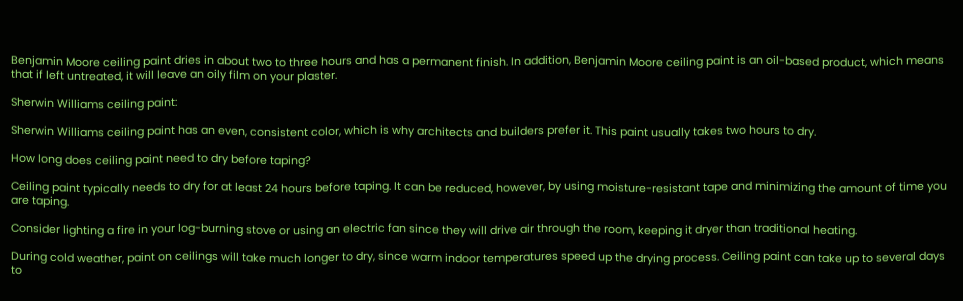Benjamin Moore ceiling paint dries in about two to three hours and has a permanent finish. In addition, Benjamin Moore ceiling paint is an oil-based product, which means that if left untreated, it will leave an oily film on your plaster.

Sherwin Williams ceiling paint:

Sherwin Williams ceiling paint has an even, consistent color, which is why architects and builders prefer it. This paint usually takes two hours to dry.

How long does ceiling paint need to dry before taping?

Ceiling paint typically needs to dry for at least 24 hours before taping. It can be reduced, however, by using moisture-resistant tape and minimizing the amount of time you are taping.

Consider lighting a fire in your log-burning stove or using an electric fan since they will drive air through the room, keeping it dryer than traditional heating.

During cold weather, paint on ceilings will take much longer to dry, since warm indoor temperatures speed up the drying process. Ceiling paint can take up to several days to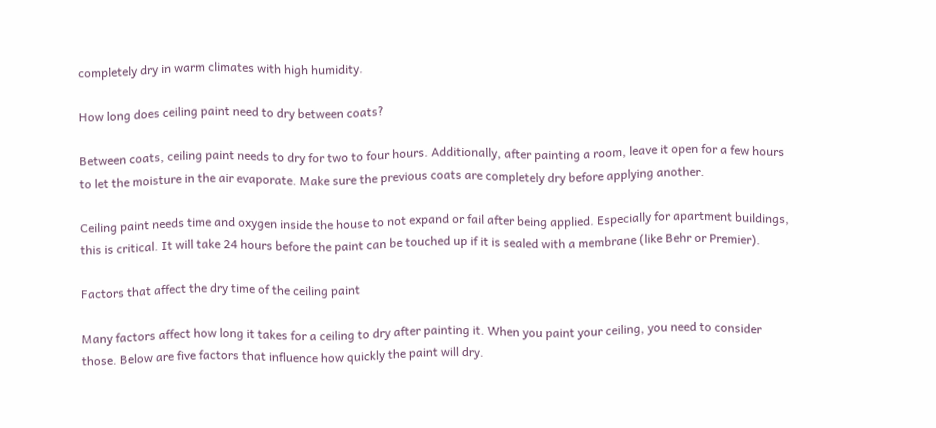completely dry in warm climates with high humidity.

How long does ceiling paint need to dry between coats?

Between coats, ceiling paint needs to dry for two to four hours. Additionally, after painting a room, leave it open for a few hours to let the moisture in the air evaporate. Make sure the previous coats are completely dry before applying another.

Ceiling paint needs time and oxygen inside the house to not expand or fail after being applied. Especially for apartment buildings, this is critical. It will take 24 hours before the paint can be touched up if it is sealed with a membrane (like Behr or Premier).

Factors that affect the dry time of the ceiling paint

Many factors affect how long it takes for a ceiling to dry after painting it. When you paint your ceiling, you need to consider those. Below are five factors that influence how quickly the paint will dry.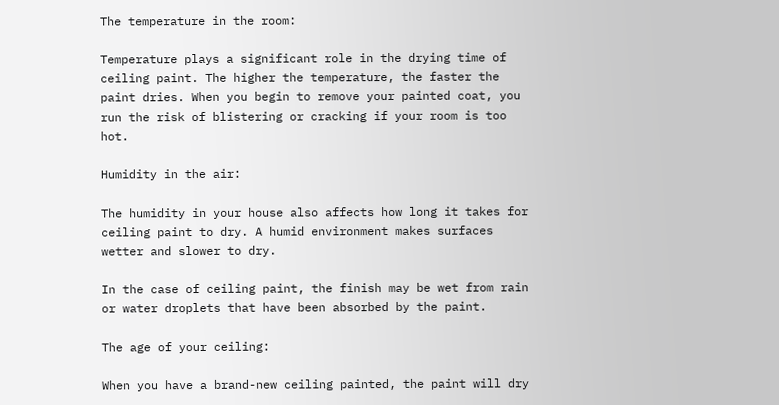The temperature in the room:

Temperature plays a significant role in the drying time of ceiling paint. The higher the temperature, the faster the paint dries. When you begin to remove your painted coat, you run the risk of blistering or cracking if your room is too hot.

Humidity in the air:

The humidity in your house also affects how long it takes for ceiling paint to dry. A humid environment makes surfaces wetter and slower to dry.

In the case of ceiling paint, the finish may be wet from rain or water droplets that have been absorbed by the paint.

The age of your ceiling:

When you have a brand-new ceiling painted, the paint will dry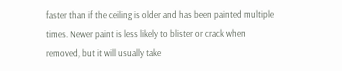faster than if the ceiling is older and has been painted multiple times. Newer paint is less likely to blister or crack when removed, but it will usually take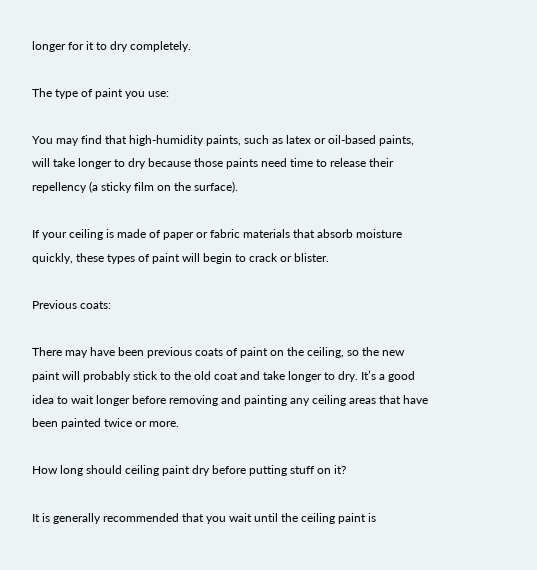longer for it to dry completely.

The type of paint you use:

You may find that high-humidity paints, such as latex or oil-based paints, will take longer to dry because those paints need time to release their repellency (a sticky film on the surface).

If your ceiling is made of paper or fabric materials that absorb moisture quickly, these types of paint will begin to crack or blister.

Previous coats:

There may have been previous coats of paint on the ceiling, so the new paint will probably stick to the old coat and take longer to dry. It’s a good idea to wait longer before removing and painting any ceiling areas that have been painted twice or more.

How long should ceiling paint dry before putting stuff on it?

It is generally recommended that you wait until the ceiling paint is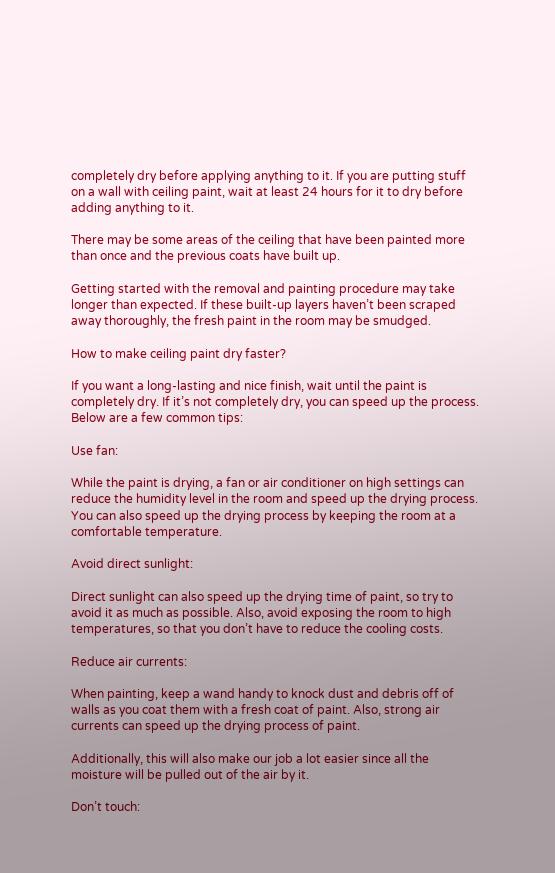completely dry before applying anything to it. If you are putting stuff on a wall with ceiling paint, wait at least 24 hours for it to dry before adding anything to it.

There may be some areas of the ceiling that have been painted more than once and the previous coats have built up.

Getting started with the removal and painting procedure may take longer than expected. If these built-up layers haven’t been scraped away thoroughly, the fresh paint in the room may be smudged.

How to make ceiling paint dry faster?

If you want a long-lasting and nice finish, wait until the paint is completely dry. If it’s not completely dry, you can speed up the process. Below are a few common tips:

Use fan:

While the paint is drying, a fan or air conditioner on high settings can reduce the humidity level in the room and speed up the drying process. You can also speed up the drying process by keeping the room at a comfortable temperature.

Avoid direct sunlight:

Direct sunlight can also speed up the drying time of paint, so try to avoid it as much as possible. Also, avoid exposing the room to high temperatures, so that you don’t have to reduce the cooling costs.

Reduce air currents:

When painting, keep a wand handy to knock dust and debris off of walls as you coat them with a fresh coat of paint. Also, strong air currents can speed up the drying process of paint.

Additionally, this will also make our job a lot easier since all the moisture will be pulled out of the air by it.

Don’t touch: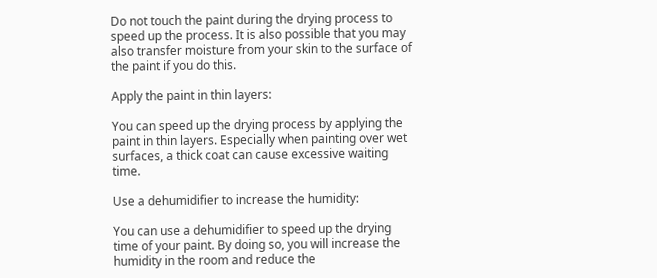Do not touch the paint during the drying process to speed up the process. It is also possible that you may also transfer moisture from your skin to the surface of the paint if you do this.

Apply the paint in thin layers:

You can speed up the drying process by applying the paint in thin layers. Especially when painting over wet surfaces, a thick coat can cause excessive waiting time.

Use a dehumidifier to increase the humidity:

You can use a dehumidifier to speed up the drying time of your paint. By doing so, you will increase the humidity in the room and reduce the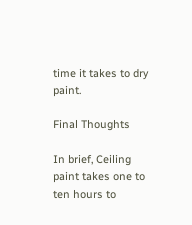time it takes to dry paint.

Final Thoughts

In brief, Ceiling paint takes one to ten hours to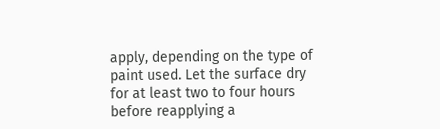apply, depending on the type of paint used. Let the surface dry for at least two to four hours before reapplying a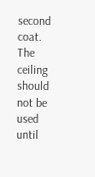second coat. The ceiling should not be used until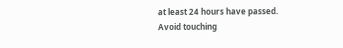at least 24 hours have passed. Avoid touching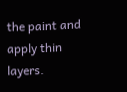the paint and apply thin layers.